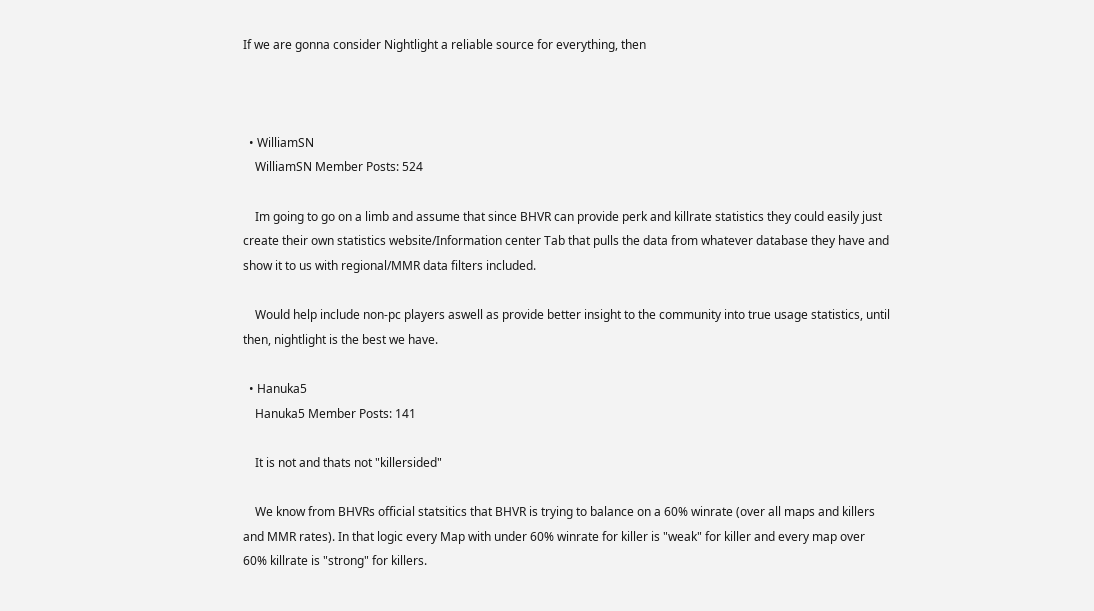If we are gonna consider Nightlight a reliable source for everything, then



  • WilliamSN
    WilliamSN Member Posts: 524

    Im going to go on a limb and assume that since BHVR can provide perk and killrate statistics they could easily just create their own statistics website/Information center Tab that pulls the data from whatever database they have and show it to us with regional/MMR data filters included.

    Would help include non-pc players aswell as provide better insight to the community into true usage statistics, until then, nightlight is the best we have.

  • Hanuka5
    Hanuka5 Member Posts: 141

    It is not and thats not "killersided"

    We know from BHVRs official statsitics that BHVR is trying to balance on a 60% winrate (over all maps and killers and MMR rates). In that logic every Map with under 60% winrate for killer is "weak" for killer and every map over 60% killrate is "strong" for killers.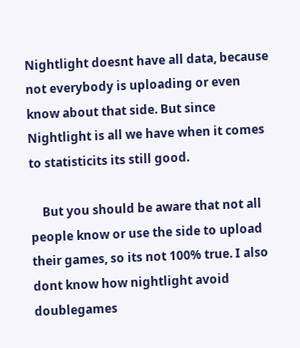Nightlight doesnt have all data, because not everybody is uploading or even know about that side. But since Nightlight is all we have when it comes to statisticits its still good.

    But you should be aware that not all people know or use the side to upload their games, so its not 100% true. I also dont know how nightlight avoid doublegames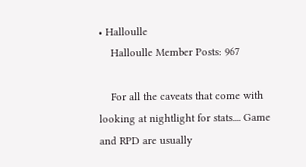• Halloulle
    Halloulle Member Posts: 967

    For all the caveats that come with looking at nightlight for stats.... Game and RPD are usually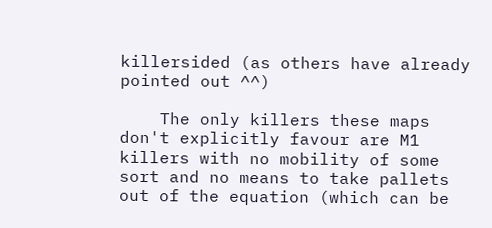killersided (as others have already pointed out ^^)

    The only killers these maps don't explicitly favour are M1 killers with no mobility of some sort and no means to take pallets out of the equation (which can be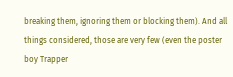breaking them, ignoring them or blocking them). And all things considered, those are very few (even the poster boy Trapper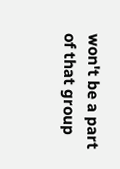won't be a part of that group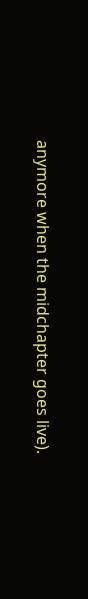anymore when the midchapter goes live).